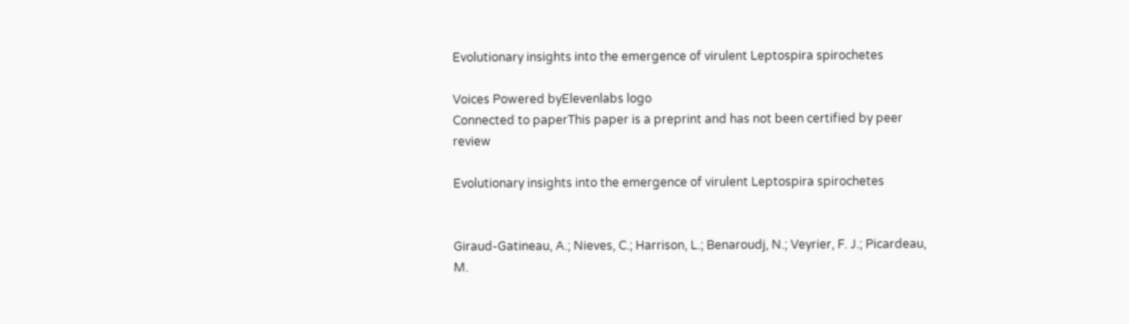Evolutionary insights into the emergence of virulent Leptospira spirochetes

Voices Powered byElevenlabs logo
Connected to paperThis paper is a preprint and has not been certified by peer review

Evolutionary insights into the emergence of virulent Leptospira spirochetes


Giraud-Gatineau, A.; Nieves, C.; Harrison, L.; Benaroudj, N.; Veyrier, F. J.; Picardeau, M.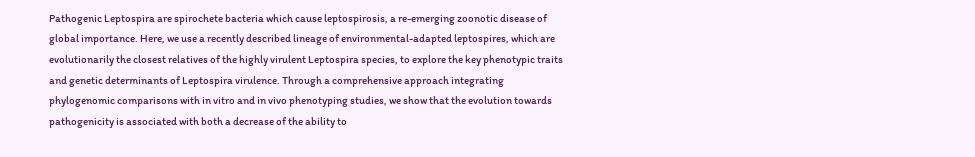Pathogenic Leptospira are spirochete bacteria which cause leptospirosis, a re-emerging zoonotic disease of global importance. Here, we use a recently described lineage of environmental-adapted leptospires, which are evolutionarily the closest relatives of the highly virulent Leptospira species, to explore the key phenotypic traits and genetic determinants of Leptospira virulence. Through a comprehensive approach integrating phylogenomic comparisons with in vitro and in vivo phenotyping studies, we show that the evolution towards pathogenicity is associated with both a decrease of the ability to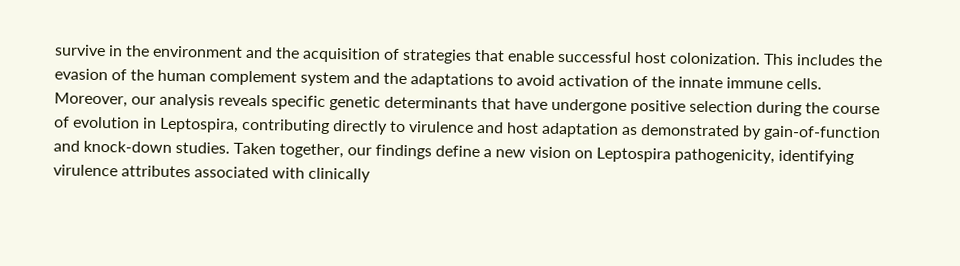survive in the environment and the acquisition of strategies that enable successful host colonization. This includes the evasion of the human complement system and the adaptations to avoid activation of the innate immune cells. Moreover, our analysis reveals specific genetic determinants that have undergone positive selection during the course of evolution in Leptospira, contributing directly to virulence and host adaptation as demonstrated by gain-of-function and knock-down studies. Taken together, our findings define a new vision on Leptospira pathogenicity, identifying virulence attributes associated with clinically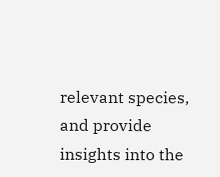relevant species, and provide insights into the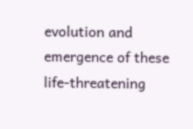evolution and emergence of these life-threatening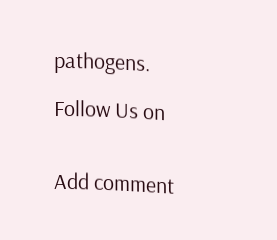pathogens.

Follow Us on


Add comment